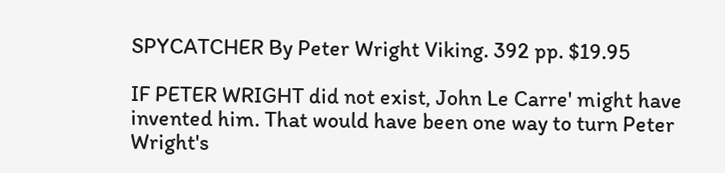SPYCATCHER By Peter Wright Viking. 392 pp. $19.95

IF PETER WRIGHT did not exist, John Le Carre' might have invented him. That would have been one way to turn Peter Wright's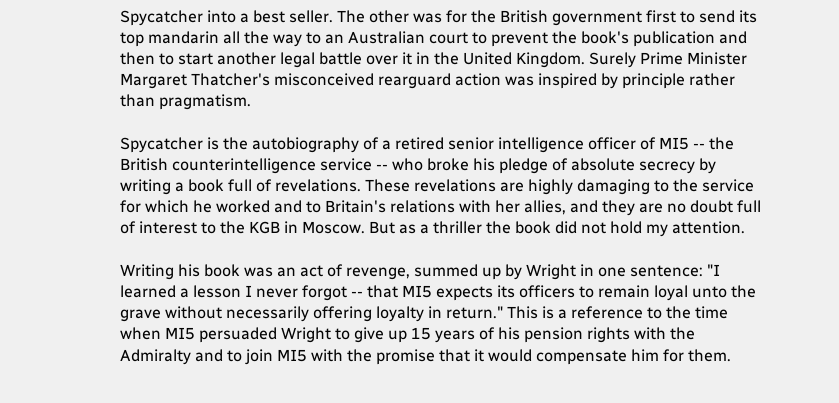Spycatcher into a best seller. The other was for the British government first to send its top mandarin all the way to an Australian court to prevent the book's publication and then to start another legal battle over it in the United Kingdom. Surely Prime Minister Margaret Thatcher's misconceived rearguard action was inspired by principle rather than pragmatism.

Spycatcher is the autobiography of a retired senior intelligence officer of MI5 -- the British counterintelligence service -- who broke his pledge of absolute secrecy by writing a book full of revelations. These revelations are highly damaging to the service for which he worked and to Britain's relations with her allies, and they are no doubt full of interest to the KGB in Moscow. But as a thriller the book did not hold my attention.

Writing his book was an act of revenge, summed up by Wright in one sentence: "I learned a lesson I never forgot -- that MI5 expects its officers to remain loyal unto the grave without necessarily offering loyalty in return." This is a reference to the time when MI5 persuaded Wright to give up 15 years of his pension rights with the Admiralty and to join MI5 with the promise that it would compensate him for them.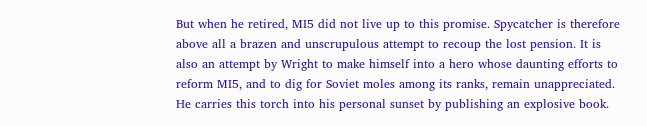But when he retired, MI5 did not live up to this promise. Spycatcher is therefore above all a brazen and unscrupulous attempt to recoup the lost pension. It is also an attempt by Wright to make himself into a hero whose daunting efforts to reform MI5, and to dig for Soviet moles among its ranks, remain unappreciated. He carries this torch into his personal sunset by publishing an explosive book.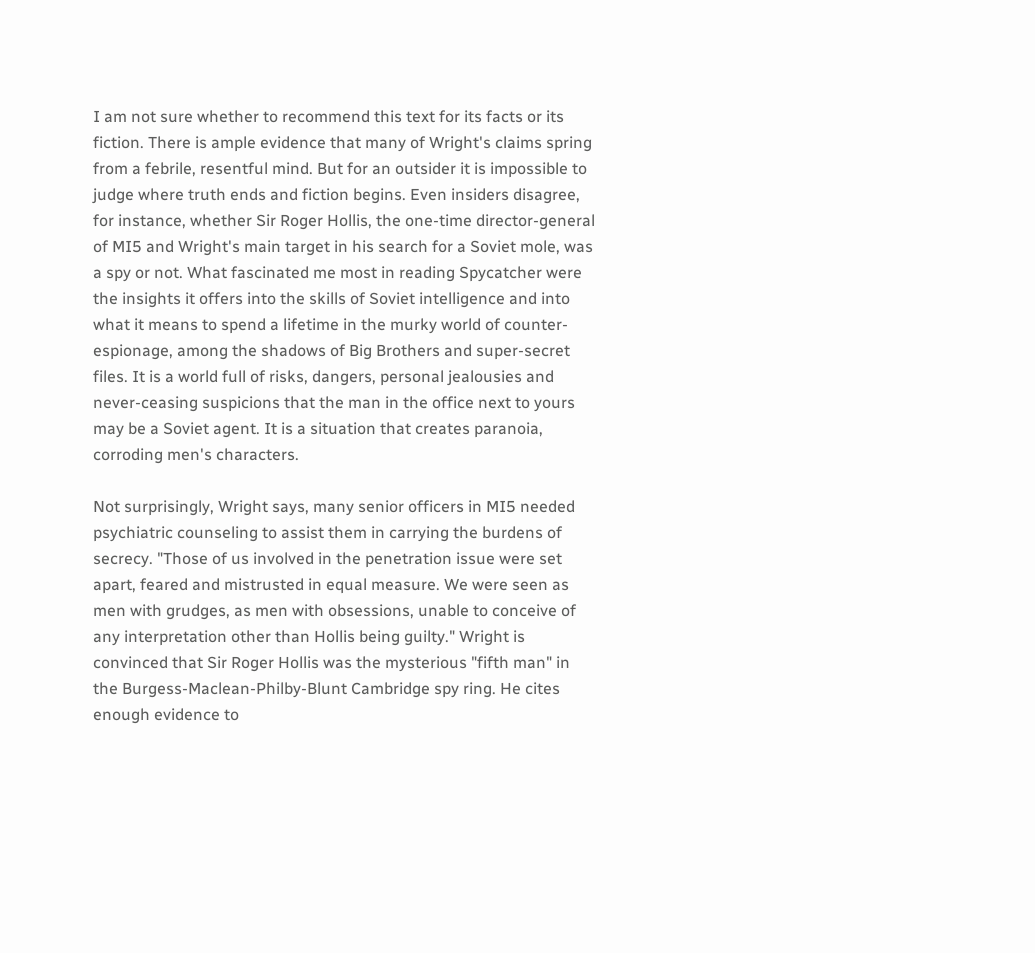I am not sure whether to recommend this text for its facts or its fiction. There is ample evidence that many of Wright's claims spring from a febrile, resentful mind. But for an outsider it is impossible to judge where truth ends and fiction begins. Even insiders disagree, for instance, whether Sir Roger Hollis, the one-time director-general of MI5 and Wright's main target in his search for a Soviet mole, was a spy or not. What fascinated me most in reading Spycatcher were the insights it offers into the skills of Soviet intelligence and into what it means to spend a lifetime in the murky world of counter-espionage, among the shadows of Big Brothers and super-secret files. It is a world full of risks, dangers, personal jealousies and never-ceasing suspicions that the man in the office next to yours may be a Soviet agent. It is a situation that creates paranoia, corroding men's characters.

Not surprisingly, Wright says, many senior officers in MI5 needed psychiatric counseling to assist them in carrying the burdens of secrecy. "Those of us involved in the penetration issue were set apart, feared and mistrusted in equal measure. We were seen as men with grudges, as men with obsessions, unable to conceive of any interpretation other than Hollis being guilty." Wright is convinced that Sir Roger Hollis was the mysterious "fifth man" in the Burgess-Maclean-Philby-Blunt Cambridge spy ring. He cites enough evidence to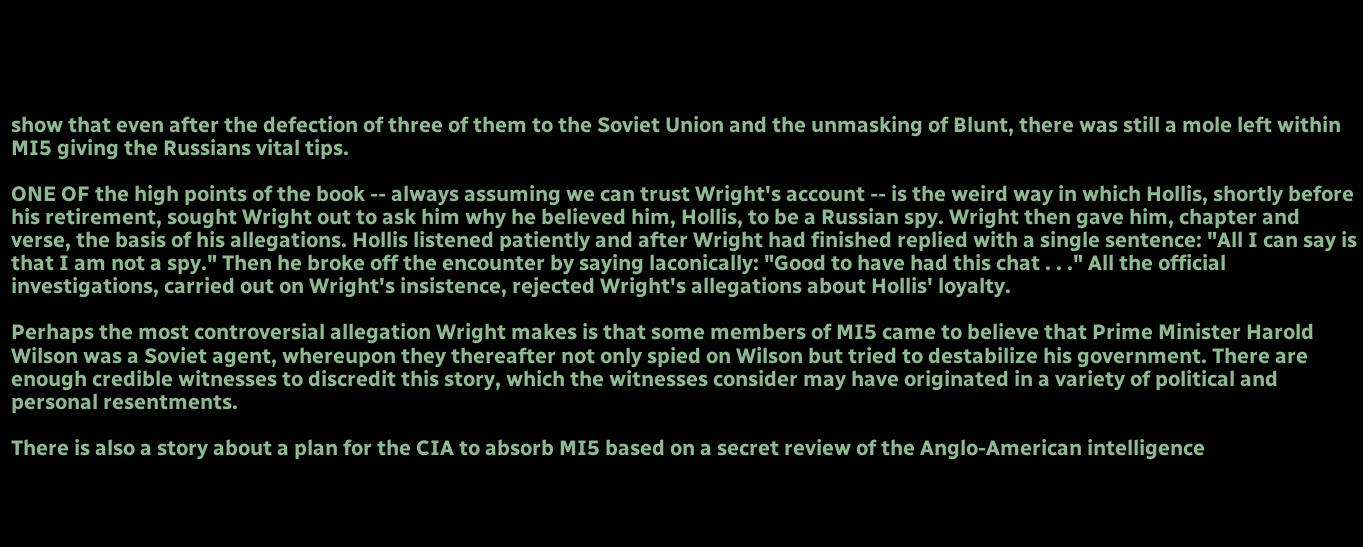show that even after the defection of three of them to the Soviet Union and the unmasking of Blunt, there was still a mole left within MI5 giving the Russians vital tips.

ONE OF the high points of the book -- always assuming we can trust Wright's account -- is the weird way in which Hollis, shortly before his retirement, sought Wright out to ask him why he believed him, Hollis, to be a Russian spy. Wright then gave him, chapter and verse, the basis of his allegations. Hollis listened patiently and after Wright had finished replied with a single sentence: "All I can say is that I am not a spy." Then he broke off the encounter by saying laconically: "Good to have had this chat . . ." All the official investigations, carried out on Wright's insistence, rejected Wright's allegations about Hollis' loyalty.

Perhaps the most controversial allegation Wright makes is that some members of MI5 came to believe that Prime Minister Harold Wilson was a Soviet agent, whereupon they thereafter not only spied on Wilson but tried to destabilize his government. There are enough credible witnesses to discredit this story, which the witnesses consider may have originated in a variety of political and personal resentments.

There is also a story about a plan for the CIA to absorb MI5 based on a secret review of the Anglo-American intelligence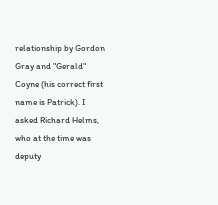relationship by Gordon Gray and "Gerald" Coyne (his correct first name is Patrick). I asked Richard Helms, who at the time was deputy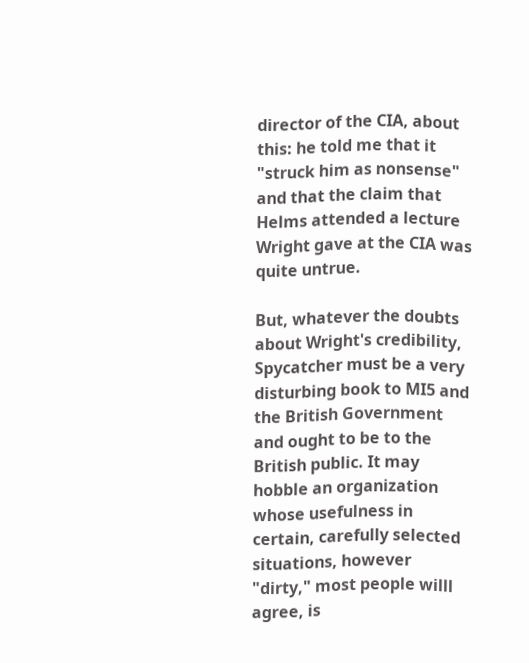director of the CIA, about this: he told me that it "struck him as nonsense" and that the claim that Helms attended a lecture Wright gave at the CIA was quite untrue.

But, whatever the doubts about Wright's credibility, Spycatcher must be a very disturbing book to MI5 and the British Government and ought to be to the British public. It may hobble an organization whose usefulness in certain, carefully selected situations, however "dirty," most people willl agree, is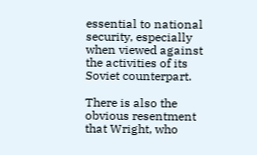essential to national security, especially when viewed against the activities of its Soviet counterpart.

There is also the obvious resentment that Wright, who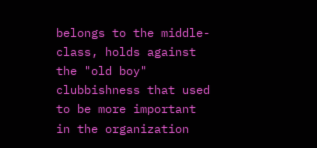belongs to the middle-class, holds against the "old boy" clubbishness that used to be more important in the organization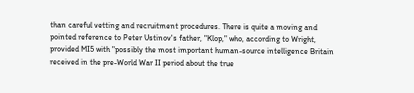than careful vetting and recruitment procedures. There is quite a moving and pointed reference to Peter Ustinov's father, "Klop," who, according to Wright, provided MI5 with "possibly the most important human-source intelligence Britain received in the pre-World War II period about the true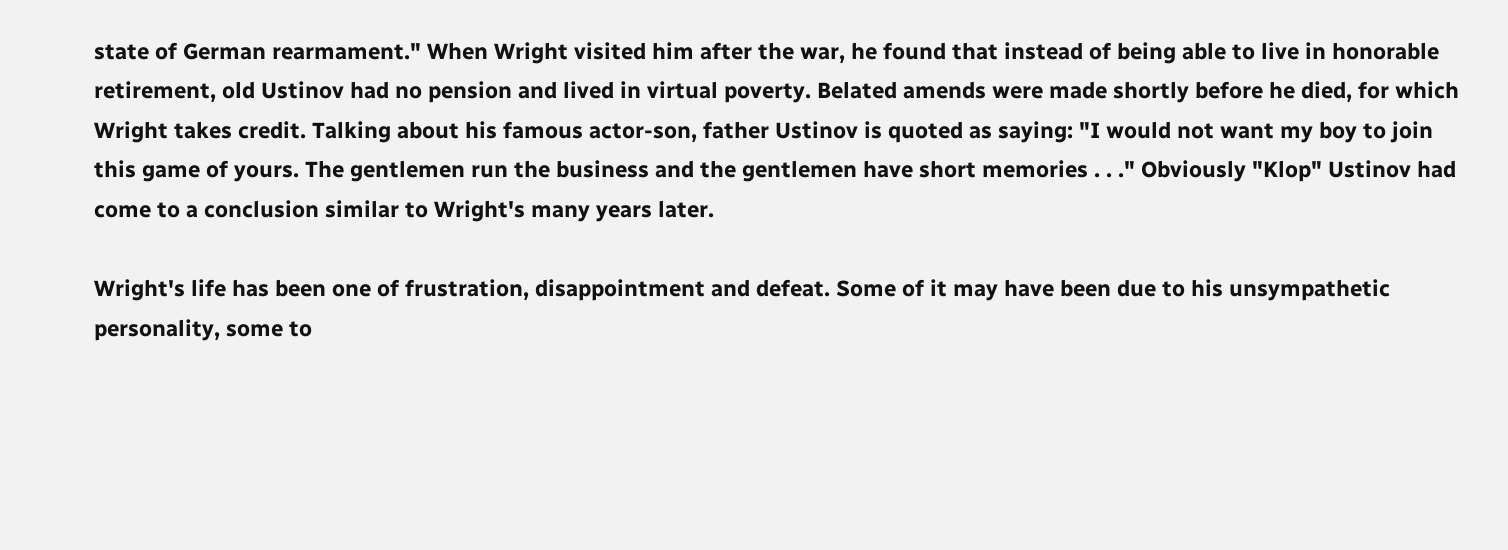state of German rearmament." When Wright visited him after the war, he found that instead of being able to live in honorable retirement, old Ustinov had no pension and lived in virtual poverty. Belated amends were made shortly before he died, for which Wright takes credit. Talking about his famous actor-son, father Ustinov is quoted as saying: "I would not want my boy to join this game of yours. The gentlemen run the business and the gentlemen have short memories . . ." Obviously "Klop" Ustinov had come to a conclusion similar to Wright's many years later.

Wright's life has been one of frustration, disappointment and defeat. Some of it may have been due to his unsympathetic personality, some to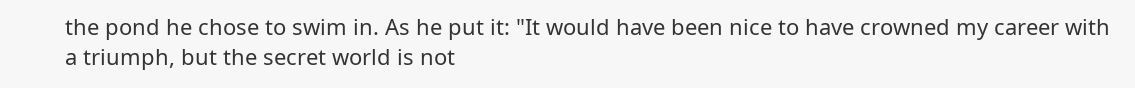the pond he chose to swim in. As he put it: "It would have been nice to have crowned my career with a triumph, but the secret world is not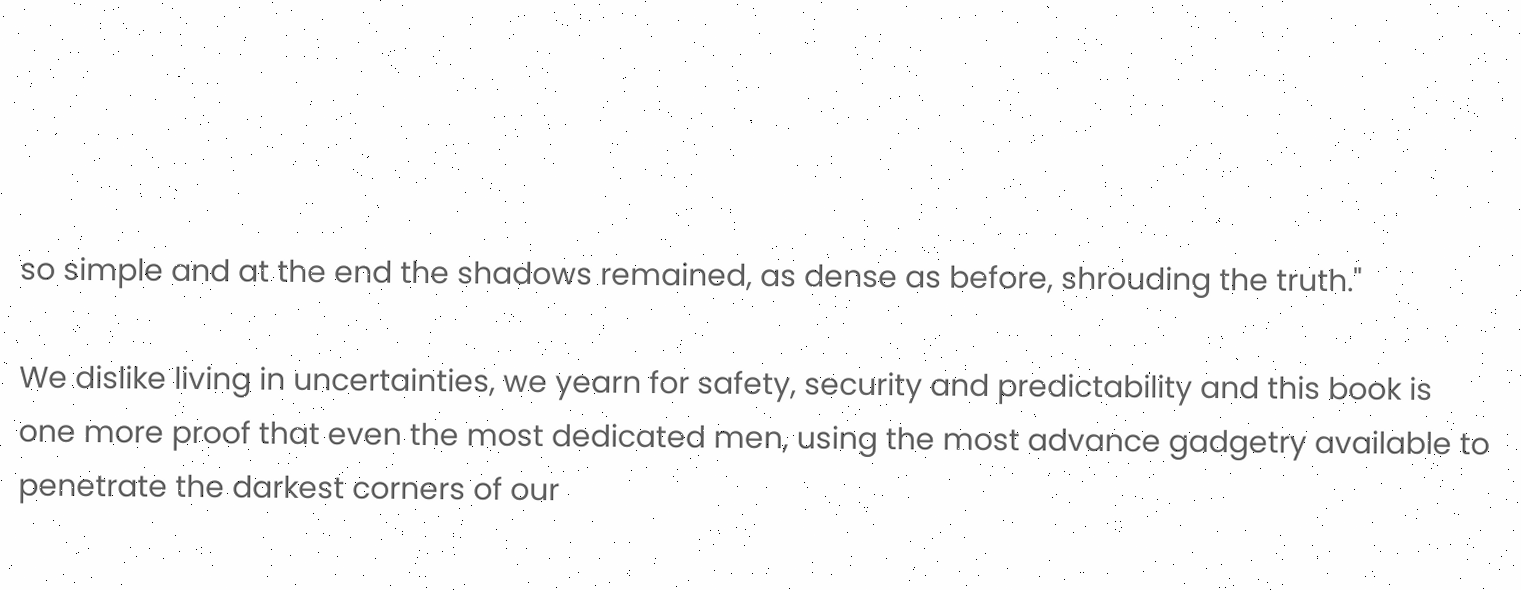so simple and at the end the shadows remained, as dense as before, shrouding the truth."

We dislike living in uncertainties, we yearn for safety, security and predictability and this book is one more proof that even the most dedicated men, using the most advance gadgetry available to penetrate the darkest corners of our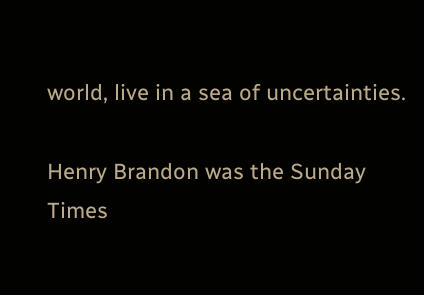world, live in a sea of uncertainties.

Henry Brandon was the Sunday Times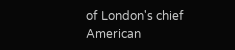of London's chief American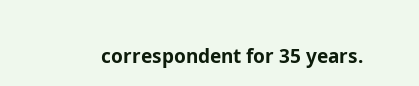correspondent for 35 years.